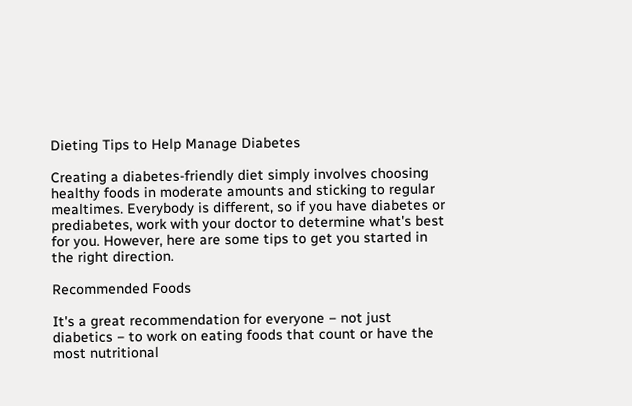Dieting Tips to Help Manage Diabetes

Creating a diabetes-friendly diet simply involves choosing healthy foods in moderate amounts and sticking to regular mealtimes. Everybody is different, so if you have diabetes or prediabetes, work with your doctor to determine what's best for you. However, here are some tips to get you started in the right direction.

Recommended Foods

It's a great recommendation for everyone − not just diabetics − to work on eating foods that count or have the most nutritional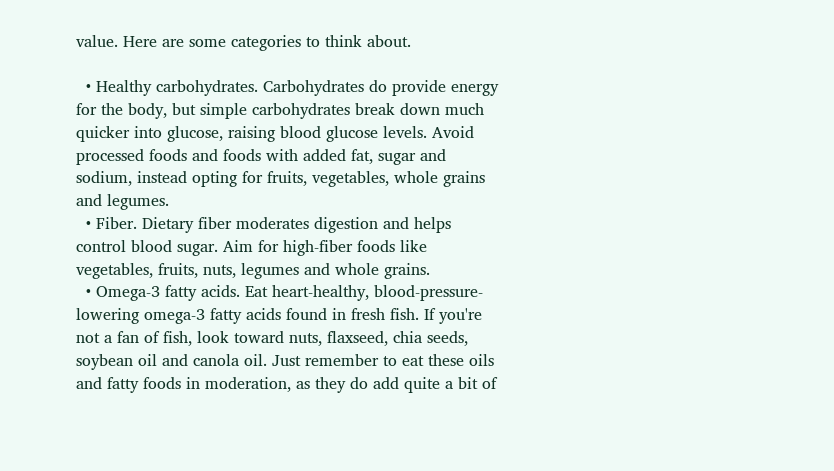value. Here are some categories to think about.

  • Healthy carbohydrates. Carbohydrates do provide energy for the body, but simple carbohydrates break down much quicker into glucose, raising blood glucose levels. Avoid processed foods and foods with added fat, sugar and sodium, instead opting for fruits, vegetables, whole grains and legumes.
  • Fiber. Dietary fiber moderates digestion and helps control blood sugar. Aim for high-fiber foods like vegetables, fruits, nuts, legumes and whole grains.
  • Omega-3 fatty acids. Eat heart-healthy, blood-pressure-lowering omega-3 fatty acids found in fresh fish. If you're not a fan of fish, look toward nuts, flaxseed, chia seeds, soybean oil and canola oil. Just remember to eat these oils and fatty foods in moderation, as they do add quite a bit of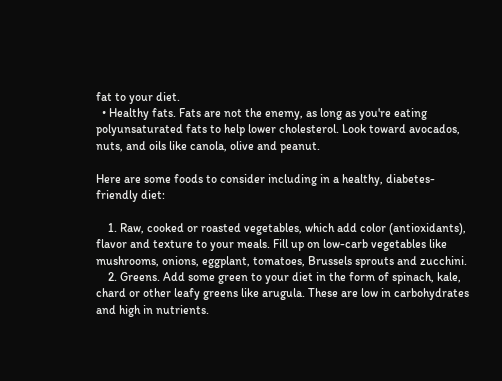fat to your diet.
  • Healthy fats. Fats are not the enemy, as long as you're eating polyunsaturated fats to help lower cholesterol. Look toward avocados, nuts, and oils like canola, olive and peanut.

Here are some foods to consider including in a healthy, diabetes-friendly diet:

    1. Raw, cooked or roasted vegetables, which add color (antioxidants), flavor and texture to your meals. Fill up on low-carb vegetables like mushrooms, onions, eggplant, tomatoes, Brussels sprouts and zucchini.
    2. Greens. Add some green to your diet in the form of spinach, kale, chard or other leafy greens like arugula. These are low in carbohydrates and high in nutrients.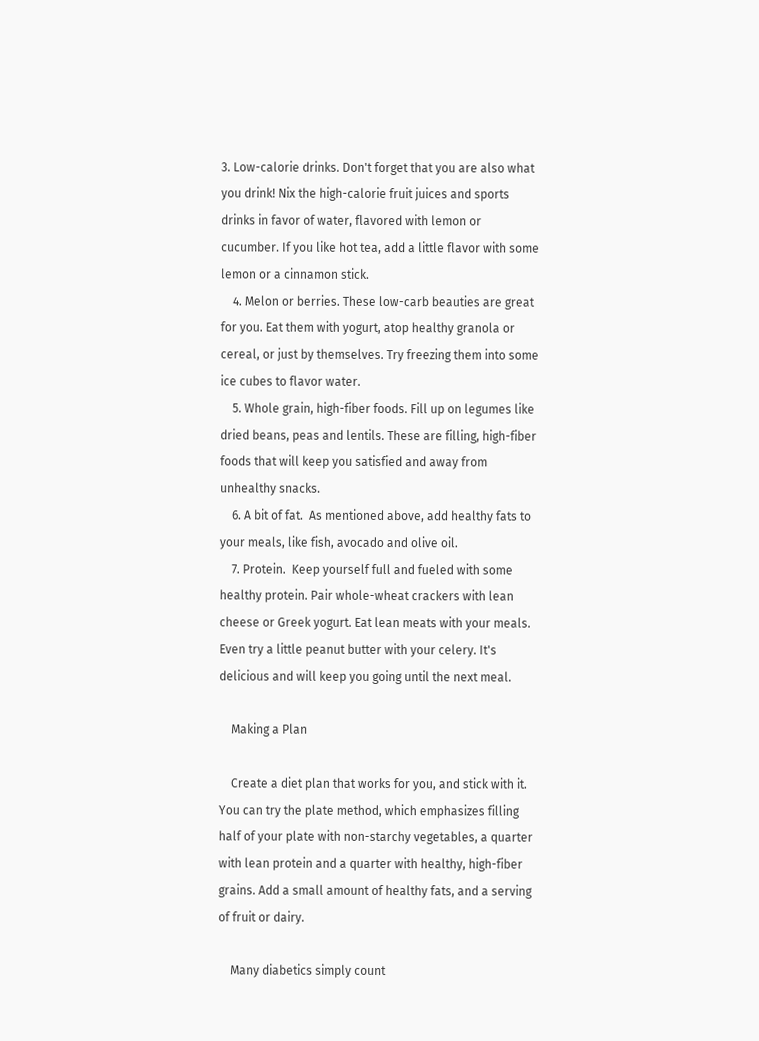3. Low-calorie drinks. Don't forget that you are also what you drink! Nix the high-calorie fruit juices and sports drinks in favor of water, flavored with lemon or cucumber. If you like hot tea, add a little flavor with some lemon or a cinnamon stick.
    4. Melon or berries. These low-carb beauties are great for you. Eat them with yogurt, atop healthy granola or cereal, or just by themselves. Try freezing them into some ice cubes to flavor water.
    5. Whole grain, high-fiber foods. Fill up on legumes like dried beans, peas and lentils. These are filling, high-fiber foods that will keep you satisfied and away from unhealthy snacks.
    6. A bit of fat.  As mentioned above, add healthy fats to your meals, like fish, avocado and olive oil.
    7. Protein.  Keep yourself full and fueled with some healthy protein. Pair whole-wheat crackers with lean cheese or Greek yogurt. Eat lean meats with your meals. Even try a little peanut butter with your celery. It's delicious and will keep you going until the next meal.

    Making a Plan

    Create a diet plan that works for you, and stick with it. You can try the plate method, which emphasizes filling half of your plate with non-starchy vegetables, a quarter with lean protein and a quarter with healthy, high-fiber grains. Add a small amount of healthy fats, and a serving of fruit or dairy.

    Many diabetics simply count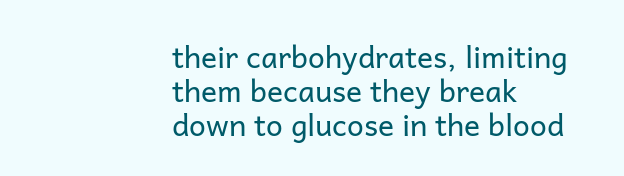their carbohydrates, limiting them because they break down to glucose in the blood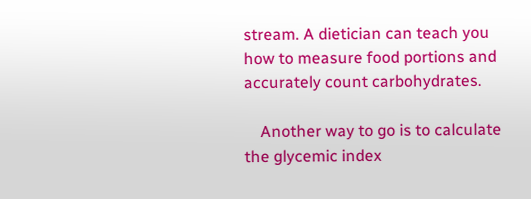stream. A dietician can teach you how to measure food portions and accurately count carbohydrates.

    Another way to go is to calculate the glycemic index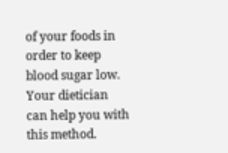of your foods in order to keep blood sugar low. Your dietician can help you with this method.